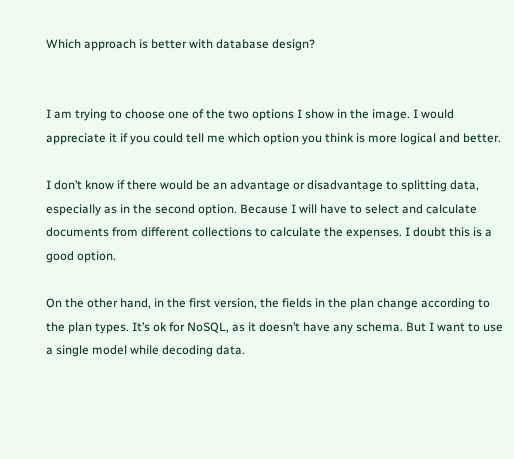Which approach is better with database design?


I am trying to choose one of the two options I show in the image. I would appreciate it if you could tell me which option you think is more logical and better.

I don’t know if there would be an advantage or disadvantage to splitting data, especially as in the second option. Because I will have to select and calculate documents from different collections to calculate the expenses. I doubt this is a good option.

On the other hand, in the first version, the fields in the plan change according to the plan types. It’s ok for NoSQL, as it doesn’t have any schema. But I want to use a single model while decoding data.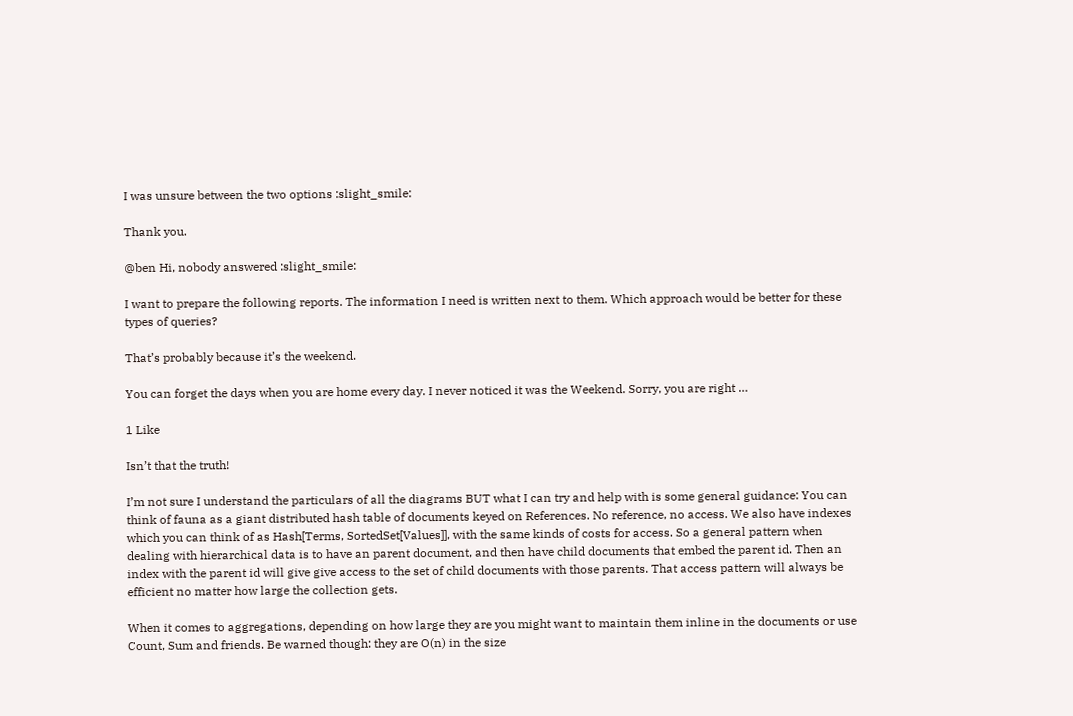I was unsure between the two options :slight_smile:

Thank you.

@ben Hi, nobody answered :slight_smile:

I want to prepare the following reports. The information I need is written next to them. Which approach would be better for these types of queries?

That’s probably because it’s the weekend.

You can forget the days when you are home every day. I never noticed it was the Weekend. Sorry, you are right …

1 Like

Isn’t that the truth!

I’m not sure I understand the particulars of all the diagrams BUT what I can try and help with is some general guidance: You can think of fauna as a giant distributed hash table of documents keyed on References. No reference, no access. We also have indexes which you can think of as Hash[Terms, SortedSet[Values]], with the same kinds of costs for access. So a general pattern when dealing with hierarchical data is to have an parent document, and then have child documents that embed the parent id. Then an index with the parent id will give give access to the set of child documents with those parents. That access pattern will always be efficient no matter how large the collection gets.

When it comes to aggregations, depending on how large they are you might want to maintain them inline in the documents or use Count, Sum and friends. Be warned though: they are O(n) in the size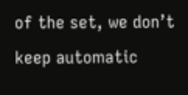of the set, we don’t keep automatic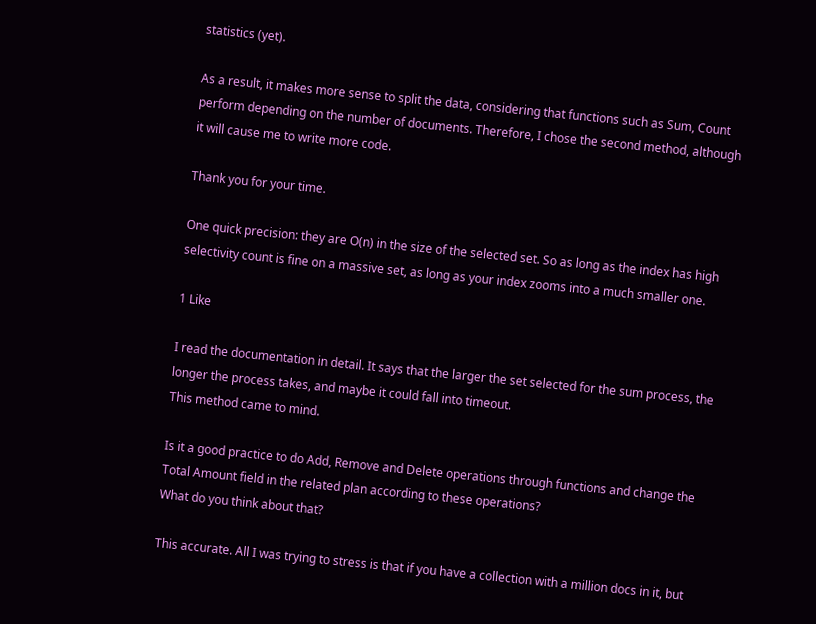statistics (yet).

As a result, it makes more sense to split the data, considering that functions such as Sum, Count perform depending on the number of documents. Therefore, I chose the second method, although it will cause me to write more code.

Thank you for your time.

One quick precision: they are O(n) in the size of the selected set. So as long as the index has high selectivity count is fine on a massive set, as long as your index zooms into a much smaller one.

1 Like

I read the documentation in detail. It says that the larger the set selected for the sum process, the longer the process takes, and maybe it could fall into timeout.
This method came to mind.

Is it a good practice to do Add, Remove and Delete operations through functions and change the Total Amount field in the related plan according to these operations?
What do you think about that?

This accurate. All I was trying to stress is that if you have a collection with a million docs in it, but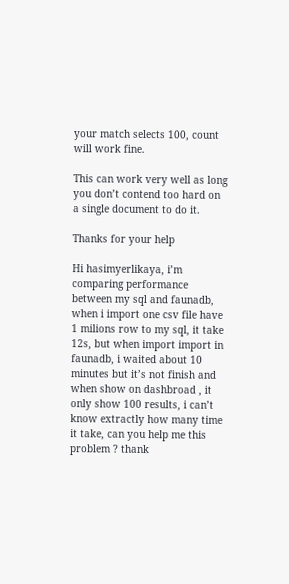your match selects 100, count will work fine.

This can work very well as long you don’t contend too hard on a single document to do it.

Thanks for your help

Hi hasimyerlikaya, i’m comparing performance between my sql and faunadb, when i import one csv file have 1 milions row to my sql, it take 12s, but when import import in faunadb, i waited about 10 minutes but it’s not finish and when show on dashbroad , it only show 100 results, i can’t know extractly how many time it take, can you help me this problem ? thank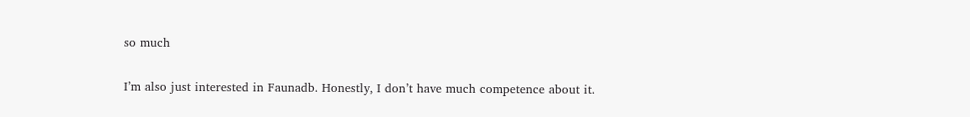so much

I’m also just interested in Faunadb. Honestly, I don’t have much competence about it.